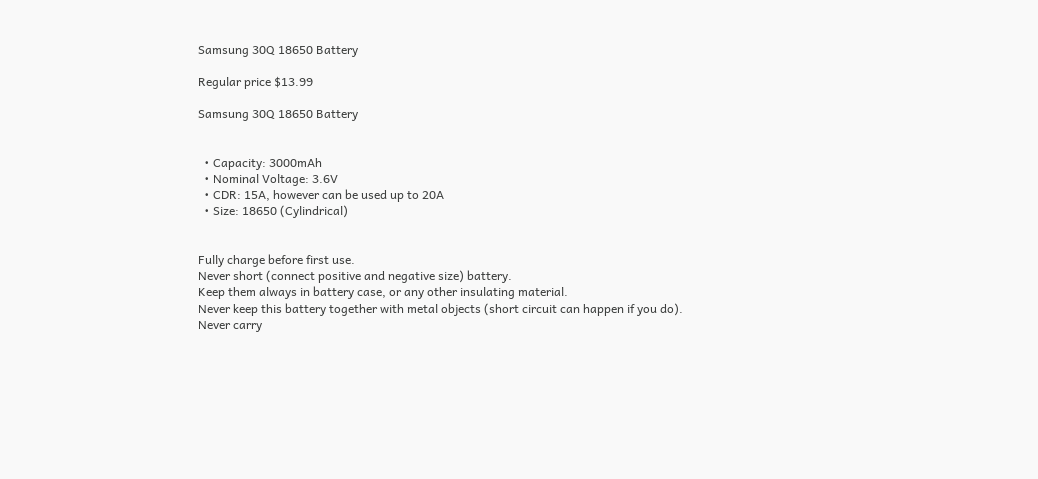Samsung 30Q 18650 Battery

Regular price $13.99

Samsung 30Q 18650 Battery


  • Capacity: 3000mAh
  • Nominal Voltage: 3.6V
  • CDR: 15A, however can be used up to 20A
  • Size: 18650 (Cylindrical)


Fully charge before first use.
Never short (connect positive and negative size) battery.
Keep them always in battery case, or any other insulating material.
Never keep this battery together with metal objects (short circuit can happen if you do).
Never carry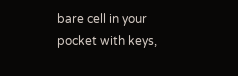bare cell in your pocket with keys,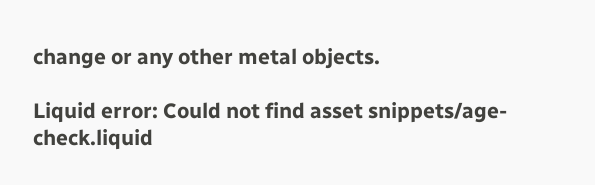change or any other metal objects.

Liquid error: Could not find asset snippets/age-check.liquid